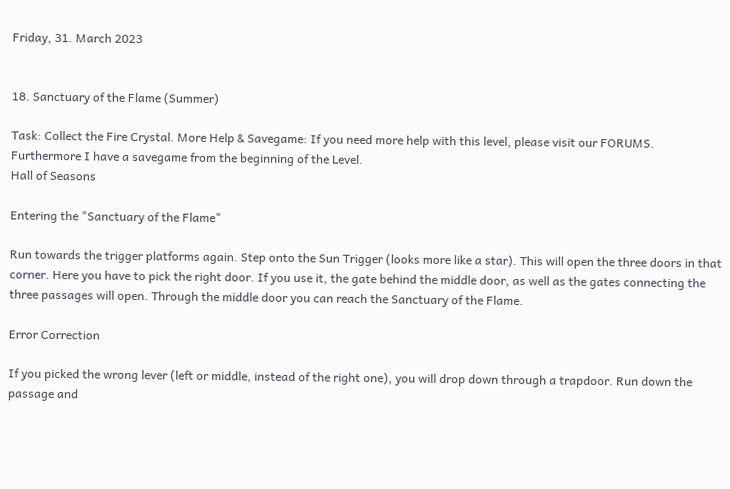Friday, 31. March 2023


18. Sanctuary of the Flame (Summer)

Task: Collect the Fire Crystal. More Help & Savegame: If you need more help with this level, please visit our FORUMS. Furthermore I have a savegame from the beginning of the Level.
Hall of Seasons

Entering the "Sanctuary of the Flame"

Run towards the trigger platforms again. Step onto the Sun Trigger (looks more like a star). This will open the three doors in that corner. Here you have to pick the right door. If you use it, the gate behind the middle door, as well as the gates connecting the three passages will open. Through the middle door you can reach the Sanctuary of the Flame.

Error Correction

If you picked the wrong lever (left or middle, instead of the right one), you will drop down through a trapdoor. Run down the passage and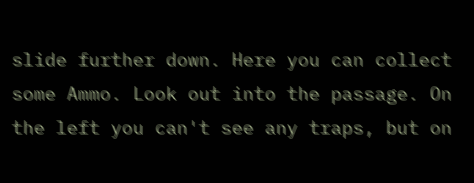slide further down. Here you can collect some Ammo. Look out into the passage. On the left you can't see any traps, but on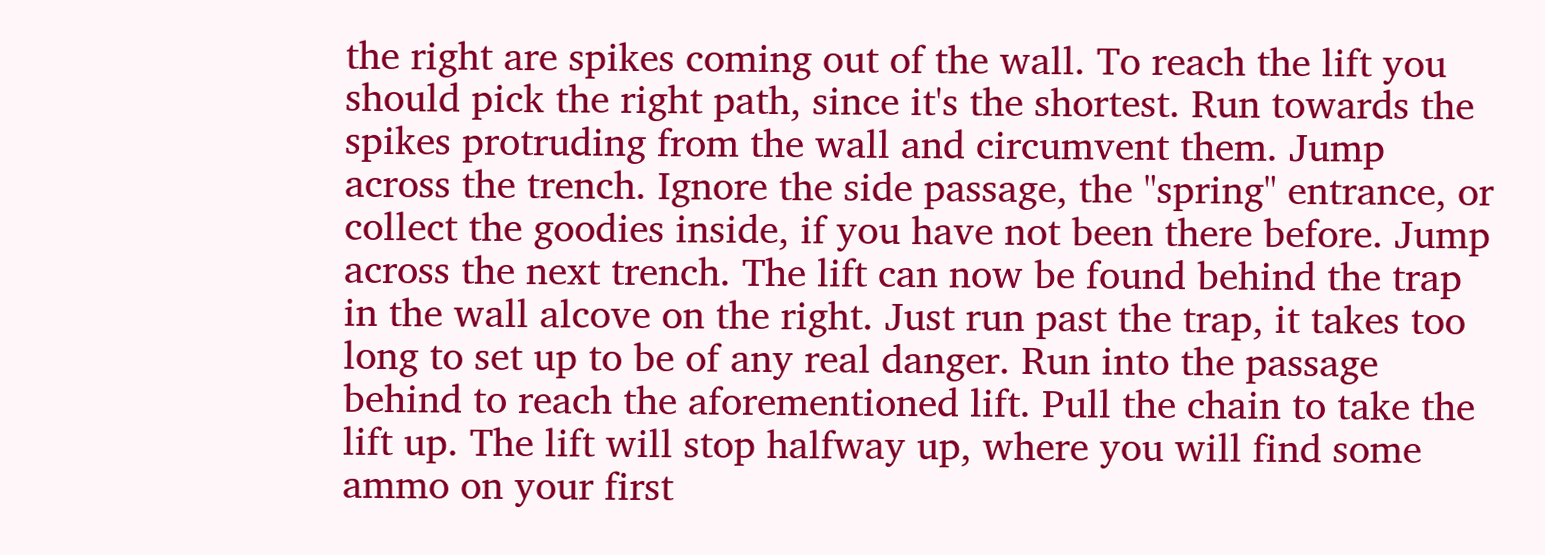the right are spikes coming out of the wall. To reach the lift you should pick the right path, since it's the shortest. Run towards the spikes protruding from the wall and circumvent them. Jump across the trench. Ignore the side passage, the "spring" entrance, or collect the goodies inside, if you have not been there before. Jump across the next trench. The lift can now be found behind the trap in the wall alcove on the right. Just run past the trap, it takes too long to set up to be of any real danger. Run into the passage behind to reach the aforementioned lift. Pull the chain to take the lift up. The lift will stop halfway up, where you will find some ammo on your first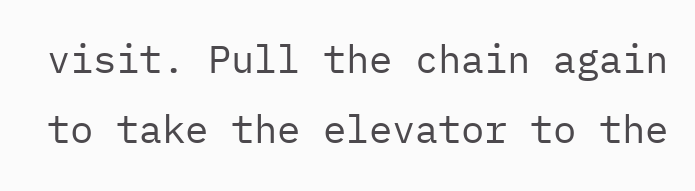visit. Pull the chain again to take the elevator to the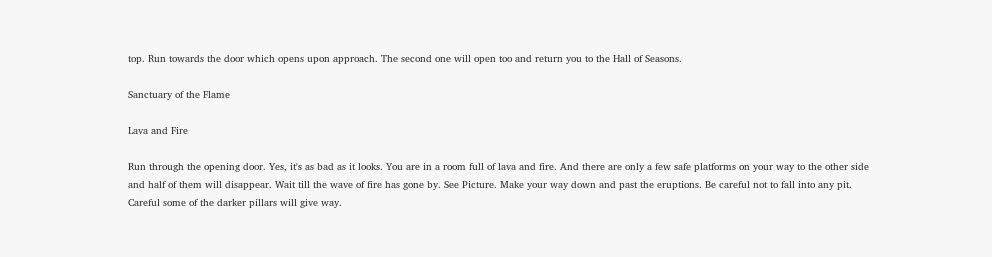top. Run towards the door which opens upon approach. The second one will open too and return you to the Hall of Seasons.

Sanctuary of the Flame

Lava and Fire

Run through the opening door. Yes, it's as bad as it looks. You are in a room full of lava and fire. And there are only a few safe platforms on your way to the other side and half of them will disappear. Wait till the wave of fire has gone by. See Picture. Make your way down and past the eruptions. Be careful not to fall into any pit. Careful some of the darker pillars will give way.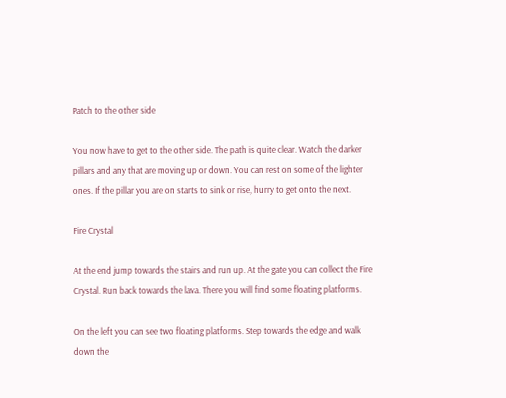Patch to the other side

You now have to get to the other side. The path is quite clear. Watch the darker pillars and any that are moving up or down. You can rest on some of the lighter ones. If the pillar you are on starts to sink or rise, hurry to get onto the next.

Fire Crystal

At the end jump towards the stairs and run up. At the gate you can collect the Fire Crystal. Run back towards the lava. There you will find some floating platforms.

On the left you can see two floating platforms. Step towards the edge and walk down the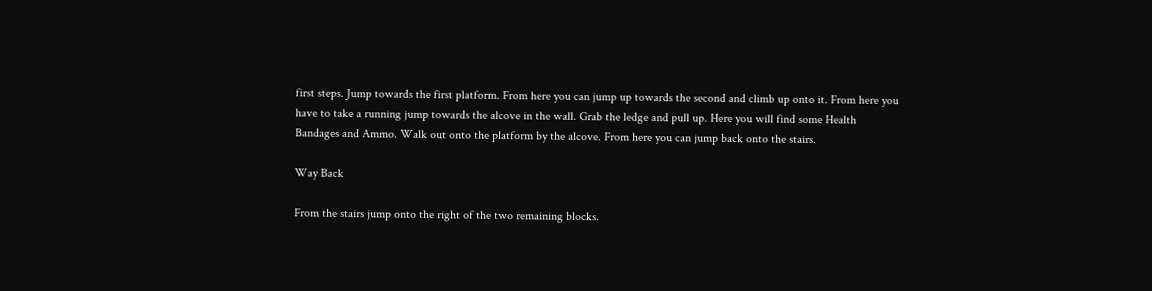first steps. Jump towards the first platform. From here you can jump up towards the second and climb up onto it. From here you have to take a running jump towards the alcove in the wall. Grab the ledge and pull up. Here you will find some Health Bandages and Ammo. Walk out onto the platform by the alcove. From here you can jump back onto the stairs.

Way Back

From the stairs jump onto the right of the two remaining blocks.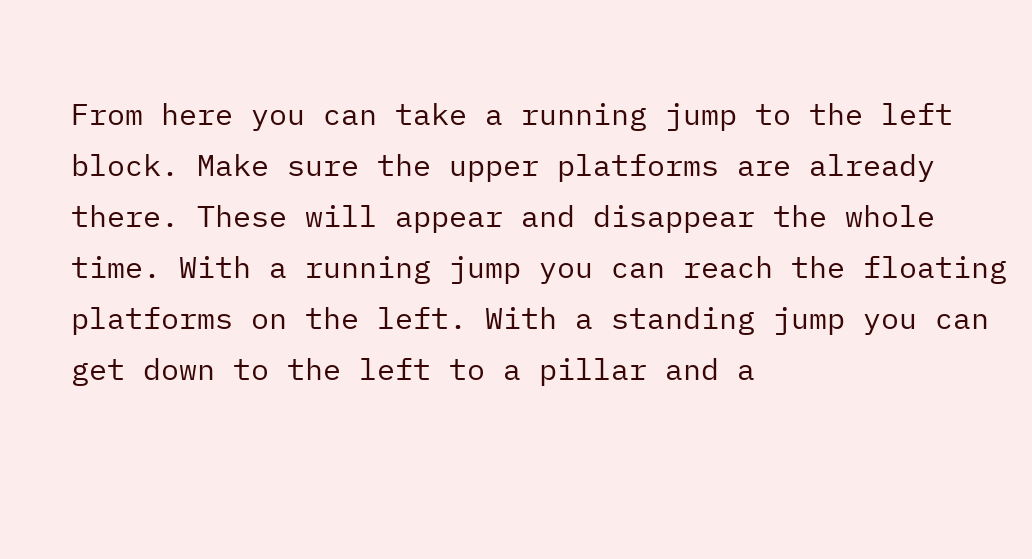From here you can take a running jump to the left block. Make sure the upper platforms are already there. These will appear and disappear the whole time. With a running jump you can reach the floating platforms on the left. With a standing jump you can get down to the left to a pillar and a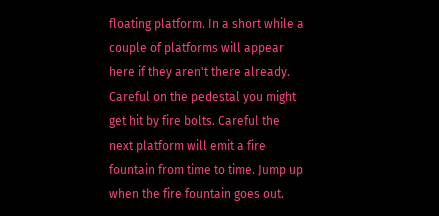floating platform. In a short while a couple of platforms will appear here if they aren't there already. Careful on the pedestal you might get hit by fire bolts. Careful the next platform will emit a fire fountain from time to time. Jump up when the fire fountain goes out.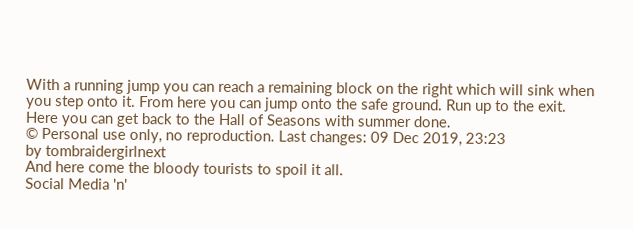With a running jump you can reach a remaining block on the right which will sink when you step onto it. From here you can jump onto the safe ground. Run up to the exit. Here you can get back to the Hall of Seasons with summer done.
© Personal use only, no reproduction. Last changes: 09 Dec 2019, 23:23
by tombraidergirlnext
And here come the bloody tourists to spoil it all.
Social Media 'n'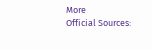More
Official Sources: